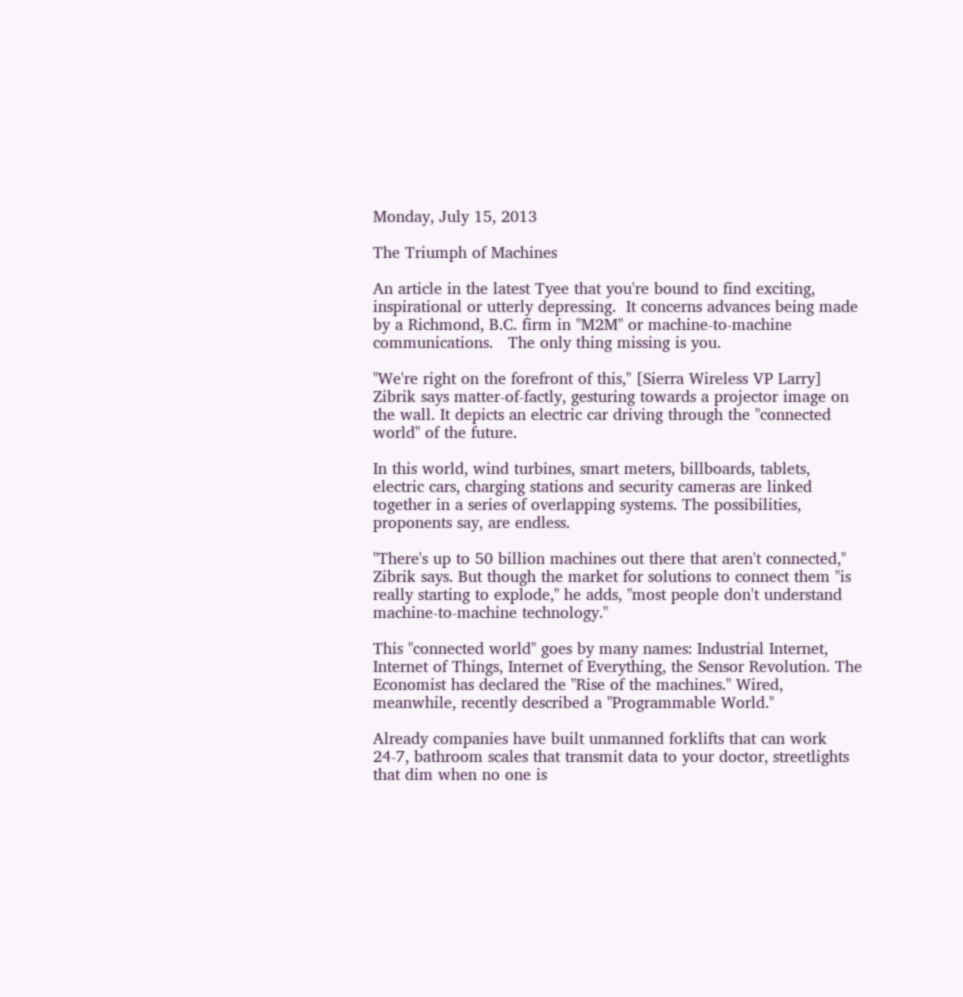Monday, July 15, 2013

The Triumph of Machines

An article in the latest Tyee that you're bound to find exciting, inspirational or utterly depressing.  It concerns advances being made by a Richmond, B.C. firm in "M2M" or machine-to-machine communications.   The only thing missing is you.

"We're right on the forefront of this," [Sierra Wireless VP Larry] Zibrik says matter-of-factly, gesturing towards a projector image on the wall. It depicts an electric car driving through the "connected world" of the future.

In this world, wind turbines, smart meters, billboards, tablets, electric cars, charging stations and security cameras are linked together in a series of overlapping systems. The possibilities, proponents say, are endless.

"There's up to 50 billion machines out there that aren't connected," Zibrik says. But though the market for solutions to connect them "is really starting to explode," he adds, "most people don't understand machine-to-machine technology."

This "connected world" goes by many names: Industrial Internet, Internet of Things, Internet of Everything, the Sensor Revolution. The Economist has declared the "Rise of the machines." Wired, meanwhile, recently described a "Programmable World."

Already companies have built unmanned forklifts that can work 24-7, bathroom scales that transmit data to your doctor, streetlights that dim when no one is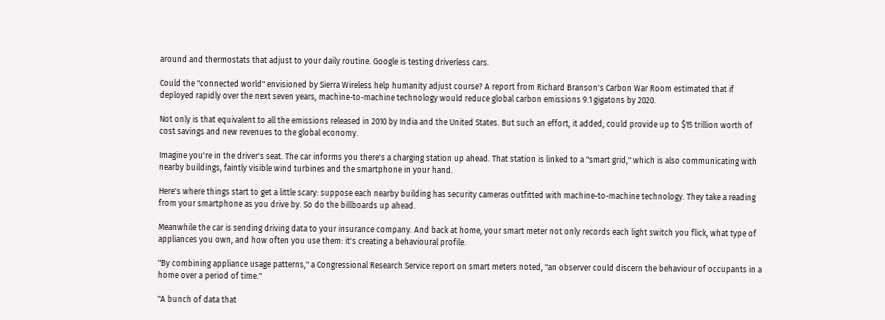around and thermostats that adjust to your daily routine. Google is testing driverless cars.

Could the "connected world" envisioned by Sierra Wireless help humanity adjust course? A report from Richard Branson's Carbon War Room estimated that if deployed rapidly over the next seven years, machine-to-machine technology would reduce global carbon emissions 9.1 gigatons by 2020.

Not only is that equivalent to all the emissions released in 2010 by India and the United States. But such an effort, it added, could provide up to $15 trillion worth of cost savings and new revenues to the global economy.

Imagine you're in the driver's seat. The car informs you there's a charging station up ahead. That station is linked to a "smart grid," which is also communicating with nearby buildings, faintly visible wind turbines and the smartphone in your hand.

Here's where things start to get a little scary: suppose each nearby building has security cameras outfitted with machine-to-machine technology. They take a reading from your smartphone as you drive by. So do the billboards up ahead.

Meanwhile the car is sending driving data to your insurance company. And back at home, your smart meter not only records each light switch you flick, what type of appliances you own, and how often you use them: it's creating a behavioural profile.

"By combining appliance usage patterns," a Congressional Research Service report on smart meters noted, "an observer could discern the behaviour of occupants in a home over a period of time."

"A bunch of data that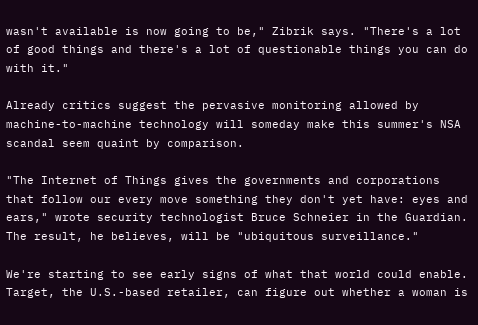wasn't available is now going to be," Zibrik says. "There's a lot of good things and there's a lot of questionable things you can do with it."

Already critics suggest the pervasive monitoring allowed by machine-to-machine technology will someday make this summer's NSA scandal seem quaint by comparison.

"The Internet of Things gives the governments and corporations that follow our every move something they don't yet have: eyes and ears," wrote security technologist Bruce Schneier in the Guardian. The result, he believes, will be "ubiquitous surveillance."

We're starting to see early signs of what that world could enable. Target, the U.S.-based retailer, can figure out whether a woman is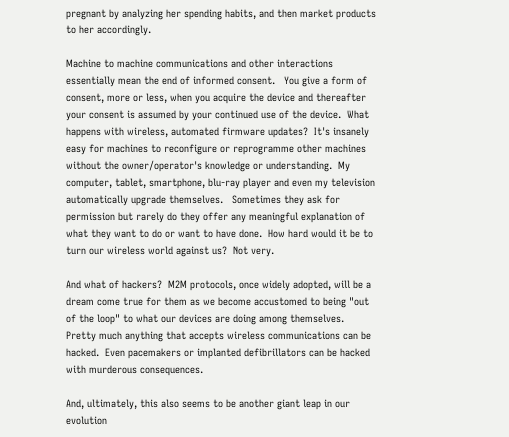pregnant by analyzing her spending habits, and then market products to her accordingly.

Machine to machine communications and other interactions essentially mean the end of informed consent.   You give a form of consent, more or less, when you acquire the device and thereafter your consent is assumed by your continued use of the device.  What happens with wireless, automated firmware updates?  It's insanely easy for machines to reconfigure or reprogramme other machines without the owner/operator's knowledge or understanding.  My computer, tablet, smartphone, blu-ray player and even my television automatically upgrade themselves.   Sometimes they ask for permission but rarely do they offer any meaningful explanation of what they want to do or want to have done.  How hard would it be to turn our wireless world against us?  Not very.

And what of hackers?  M2M protocols, once widely adopted, will be a dream come true for them as we become accustomed to being "out of the loop" to what our devices are doing among themselves.  Pretty much anything that accepts wireless communications can be hacked.  Even pacemakers or implanted defibrillators can be hacked with murderous consequences.

And, ultimately, this also seems to be another giant leap in our evolution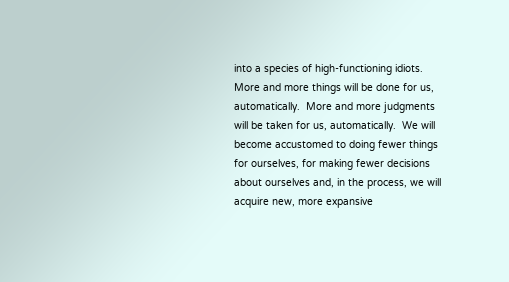into a species of high-functioning idiots.  More and more things will be done for us, automatically.  More and more judgments will be taken for us, automatically.  We will become accustomed to doing fewer things for ourselves, for making fewer decisions about ourselves and, in the process, we will acquire new, more expansive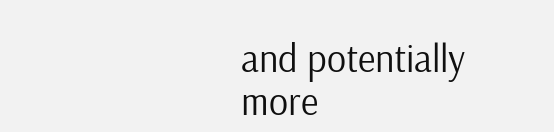and potentially more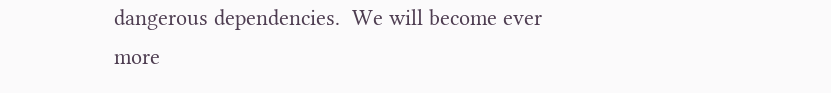dangerous dependencies.  We will become ever more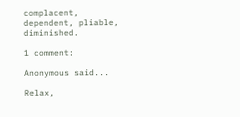complacent, dependent, pliable, diminished.

1 comment:

Anonymous said...

Relax,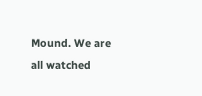Mound. We are all watched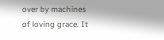over by machines of loving grace. It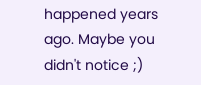happened years ago. Maybe you didn't notice ;)